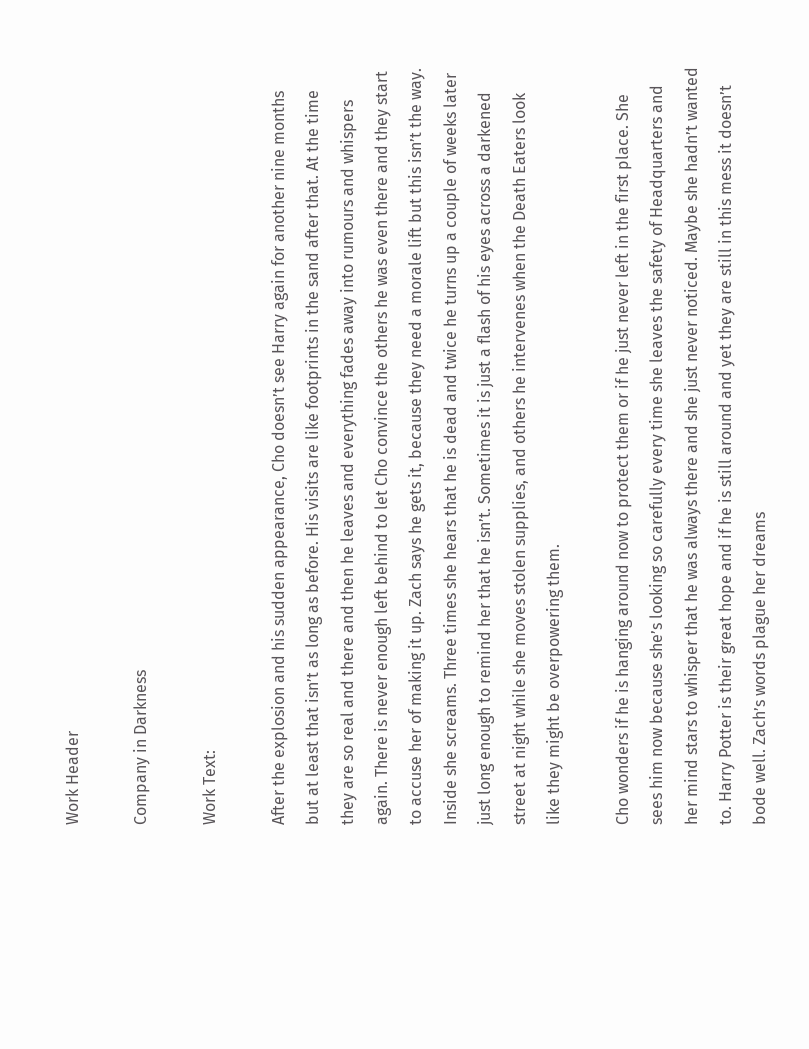Work Header

Company in Darkness

Work Text:

After the explosion and his sudden appearance, Cho doesn’t see Harry again for another nine months but at least that isn’t as long as before. His visits are like footprints in the sand after that. At the time they are so real and there and then he leaves and everything fades away into rumours and whispers again. There is never enough left behind to let Cho convince the others he was even there and they start to accuse her of making it up. Zach says he gets it, because they need a morale lift but this isn’t the way. Inside she screams. Three times she hears that he is dead and twice he turns up a couple of weeks later just long enough to remind her that he isn’t. Sometimes it is just a flash of his eyes across a darkened street at night while she moves stolen supplies, and others he intervenes when the Death Eaters look like they might be overpowering them.

Cho wonders if he is hanging around now to protect them or if he just never left in the first place. She sees him now because she’s looking so carefully every time she leaves the safety of Headquarters and her mind stars to whisper that he was always there and she just never noticed. Maybe she hadn’t wanted to. Harry Potter is their great hope and if he is still around and yet they are still in this mess it doesn’t bode well. Zach’s words plague her dreams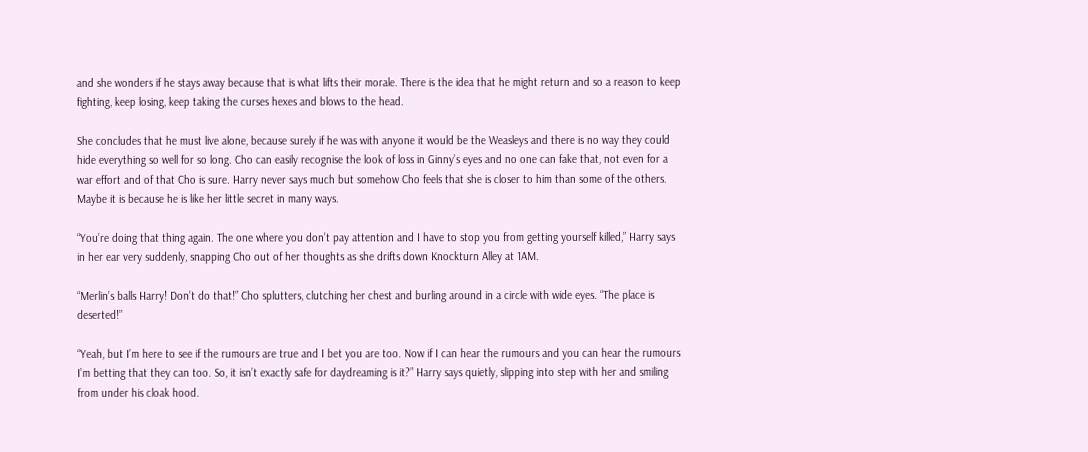and she wonders if he stays away because that is what lifts their morale. There is the idea that he might return and so a reason to keep fighting, keep losing, keep taking the curses hexes and blows to the head.

She concludes that he must live alone, because surely if he was with anyone it would be the Weasleys and there is no way they could hide everything so well for so long. Cho can easily recognise the look of loss in Ginny’s eyes and no one can fake that, not even for a war effort and of that Cho is sure. Harry never says much but somehow Cho feels that she is closer to him than some of the others. Maybe it is because he is like her little secret in many ways.

“You’re doing that thing again. The one where you don’t pay attention and I have to stop you from getting yourself killed,” Harry says in her ear very suddenly, snapping Cho out of her thoughts as she drifts down Knockturn Alley at 1AM.

“Merlin’s balls Harry! Don’t do that!” Cho splutters, clutching her chest and burling around in a circle with wide eyes. “The place is deserted!”

“Yeah, but I’m here to see if the rumours are true and I bet you are too. Now if I can hear the rumours and you can hear the rumours I’m betting that they can too. So, it isn’t exactly safe for daydreaming is it?” Harry says quietly, slipping into step with her and smiling from under his cloak hood.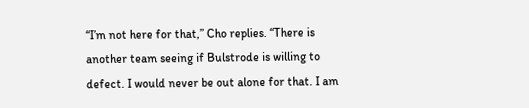“I’m not here for that,” Cho replies. “There is another team seeing if Bulstrode is willing to defect. I would never be out alone for that. I am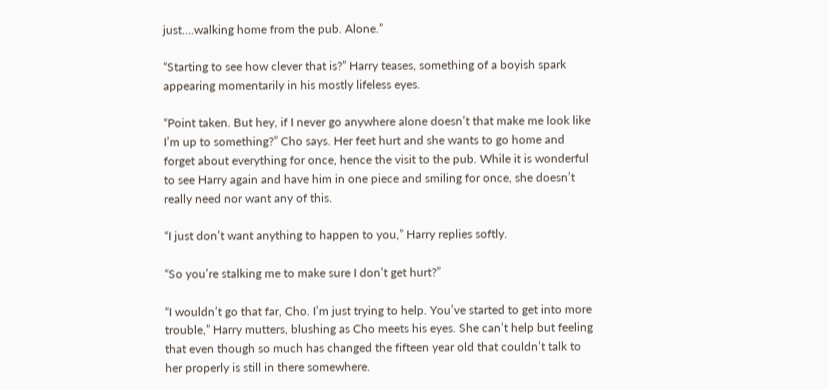just….walking home from the pub. Alone.”

“Starting to see how clever that is?” Harry teases, something of a boyish spark appearing momentarily in his mostly lifeless eyes.

“Point taken. But hey, if I never go anywhere alone doesn’t that make me look like I’m up to something?” Cho says. Her feet hurt and she wants to go home and forget about everything for once, hence the visit to the pub. While it is wonderful to see Harry again and have him in one piece and smiling for once, she doesn’t really need nor want any of this.

“I just don’t want anything to happen to you,” Harry replies softly.

“So you’re stalking me to make sure I don’t get hurt?”

“I wouldn’t go that far, Cho. I’m just trying to help. You’ve started to get into more trouble,” Harry mutters, blushing as Cho meets his eyes. She can’t help but feeling that even though so much has changed the fifteen year old that couldn’t talk to her properly is still in there somewhere.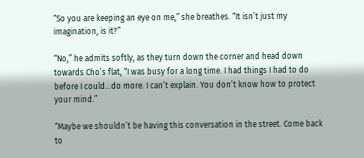“So you are keeping an eye on me,” she breathes. “It isn’t just my imagination, is it?”

“No,” he admits softly, as they turn down the corner and head down towards Cho’s flat, “I was busy for a long time. I had things I had to do before I could…do more. I can’t explain. You don’t know how to protect your mind.”

“Maybe we shouldn’t be having this conversation in the street. Come back to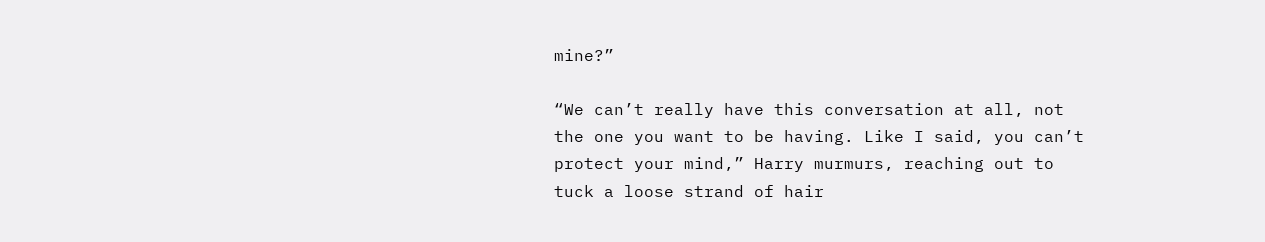mine?”

“We can’t really have this conversation at all, not the one you want to be having. Like I said, you can’t protect your mind,” Harry murmurs, reaching out to tuck a loose strand of hair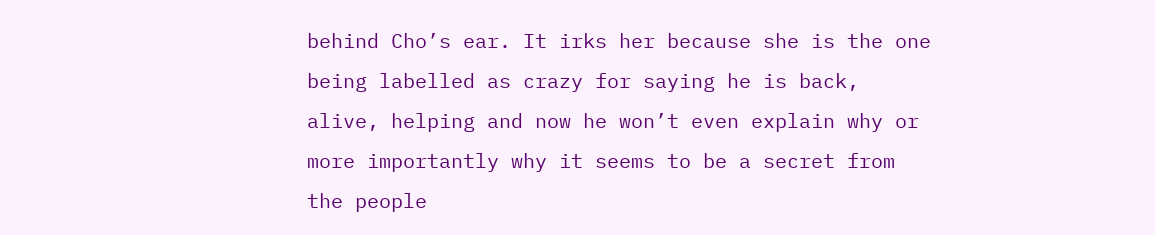behind Cho’s ear. It irks her because she is the one being labelled as crazy for saying he is back, alive, helping and now he won’t even explain why or more importantly why it seems to be a secret from the people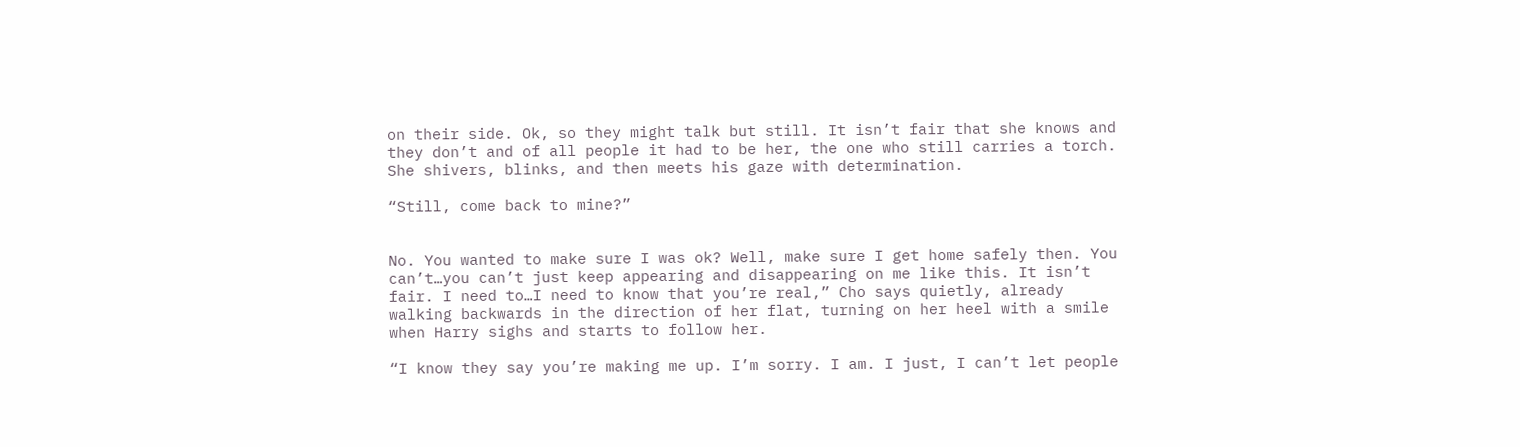on their side. Ok, so they might talk but still. It isn’t fair that she knows and they don’t and of all people it had to be her, the one who still carries a torch. She shivers, blinks, and then meets his gaze with determination.

“Still, come back to mine?”


No. You wanted to make sure I was ok? Well, make sure I get home safely then. You can’t…you can’t just keep appearing and disappearing on me like this. It isn’t fair. I need to…I need to know that you’re real,” Cho says quietly, already walking backwards in the direction of her flat, turning on her heel with a smile when Harry sighs and starts to follow her.

“I know they say you’re making me up. I’m sorry. I am. I just, I can’t let people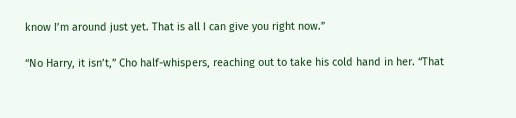know I’m around just yet. That is all I can give you right now.”

“No Harry, it isn’t,” Cho half-whispers, reaching out to take his cold hand in her. “That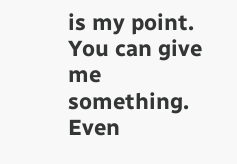is my point. You can give me something. Even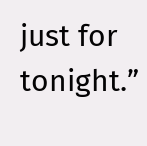just for tonight.”